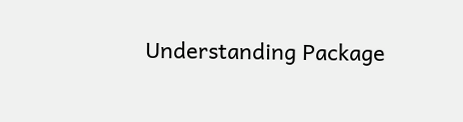Understanding Package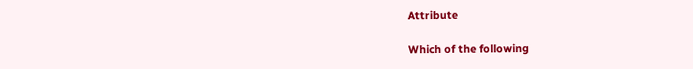Attribute

Which of the following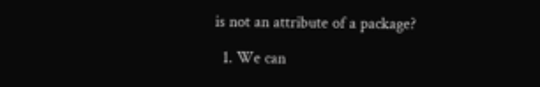is not an attribute of a package?

  1. We can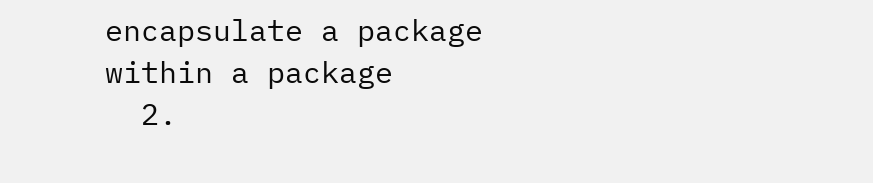encapsulate a package within a package
  2.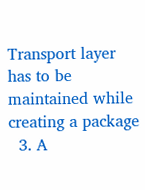Transport layer has to be maintained while creating a package
  3. A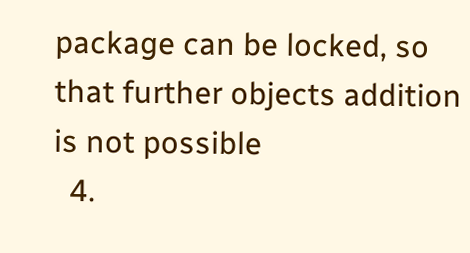package can be locked, so that further objects addition is not possible
  4.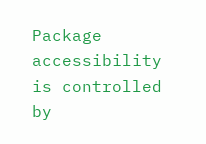Package accessibility is controlled by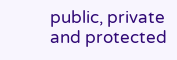public, private and protected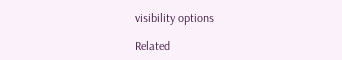visibility options

Related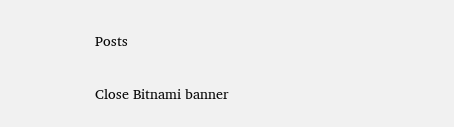Posts

Close Bitnami banner